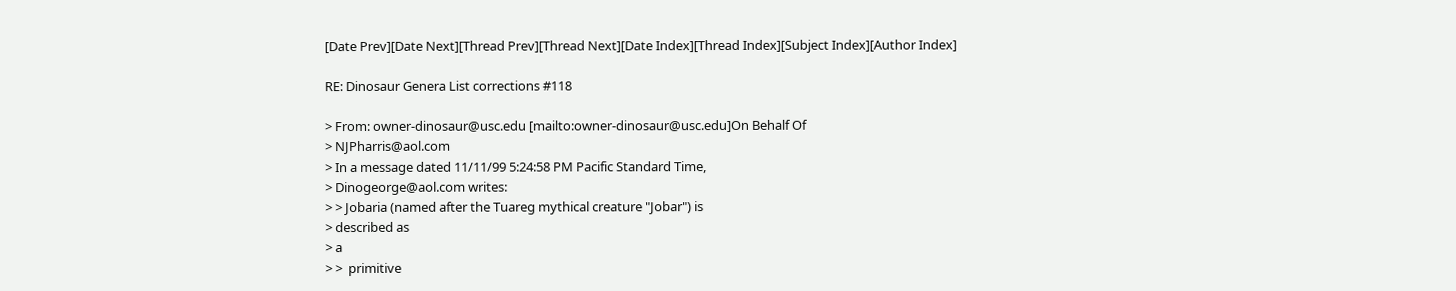[Date Prev][Date Next][Thread Prev][Thread Next][Date Index][Thread Index][Subject Index][Author Index]

RE: Dinosaur Genera List corrections #118

> From: owner-dinosaur@usc.edu [mailto:owner-dinosaur@usc.edu]On Behalf Of
> NJPharris@aol.com
> In a message dated 11/11/99 5:24:58 PM Pacific Standard Time,
> Dinogeorge@aol.com writes:
> > Jobaria (named after the Tuareg mythical creature "Jobar") is
> described as
> a
> >  primitive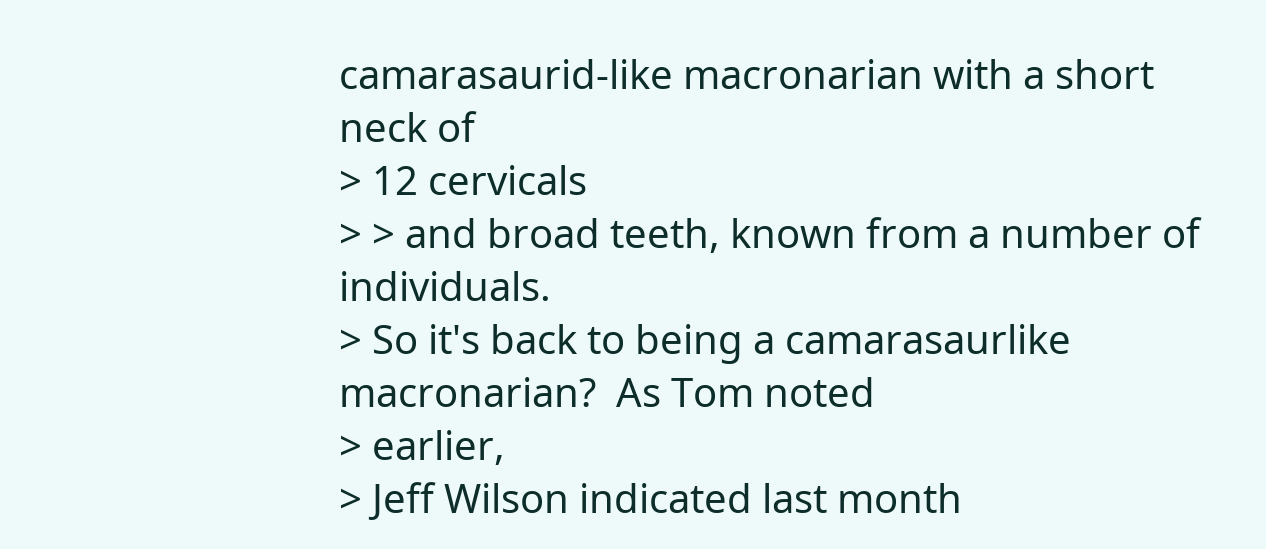camarasaurid-like macronarian with a short neck of
> 12 cervicals
> > and broad teeth, known from a number of individuals.
> So it's back to being a camarasaurlike macronarian?  As Tom noted
> earlier,
> Jeff Wilson indicated last month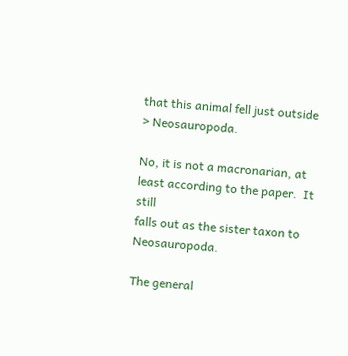that this animal fell just outside
> Neosauropoda.

No, it is not a macronarian, at least according to the paper.  It still
falls out as the sister taxon to Neosauropoda.

The general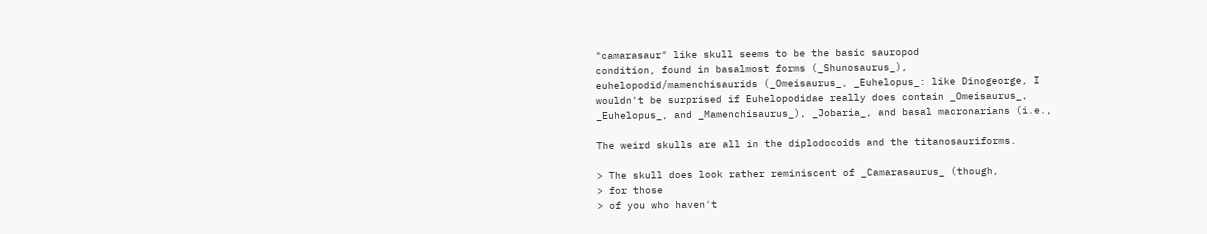"camarasaur" like skull seems to be the basic sauropod
condition, found in basalmost forms (_Shunosaurus_),
euhelopodid/mamenchisaurids (_Omeisaurus_, _Euhelopus_: like Dinogeorge, I
wouldn't be surprised if Euhelopodidae really does contain _Omeisaurus_,
_Euhelopus_, and _Mamenchisaurus_), _Jobaria_, and basal macronarians (i.e.,

The weird skulls are all in the diplodocoids and the titanosauriforms.

> The skull does look rather reminiscent of _Camarasaurus_ (though,
> for those
> of you who haven't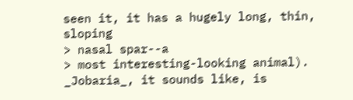seen it, it has a hugely long, thin, sloping
> nasal spar--a
> most interesting-looking animal).  _Jobaria_, it sounds like, is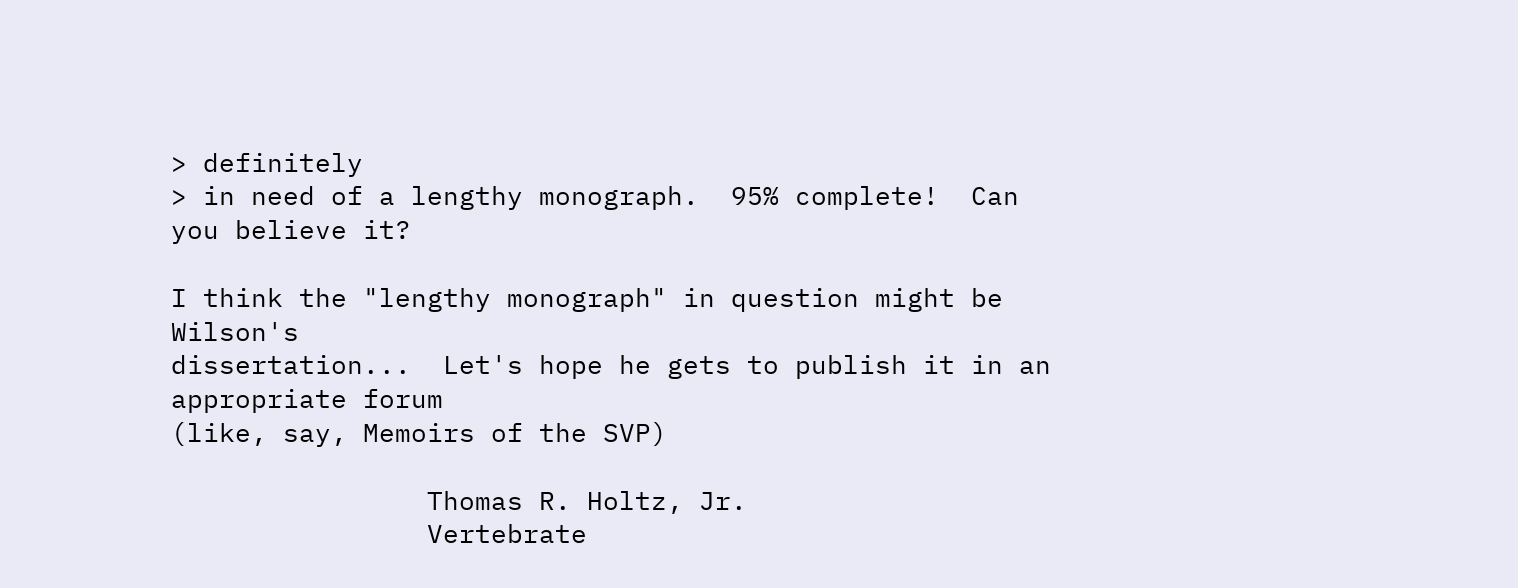> definitely
> in need of a lengthy monograph.  95% complete!  Can you believe it?

I think the "lengthy monograph" in question might be Wilson's
dissertation...  Let's hope he gets to publish it in an appropriate forum
(like, say, Memoirs of the SVP)

                Thomas R. Holtz, Jr.
                Vertebrate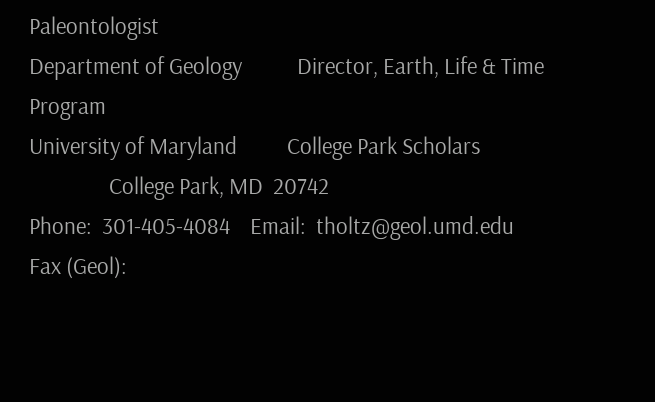Paleontologist
Department of Geology           Director, Earth, Life & Time Program
University of Maryland          College Park Scholars
                College Park, MD  20742
Phone:  301-405-4084    Email:  tholtz@geol.umd.edu
Fax (Geol):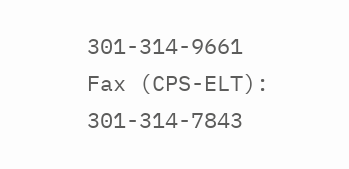301-314-9661       Fax (CPS-ELT): 301-314-7843